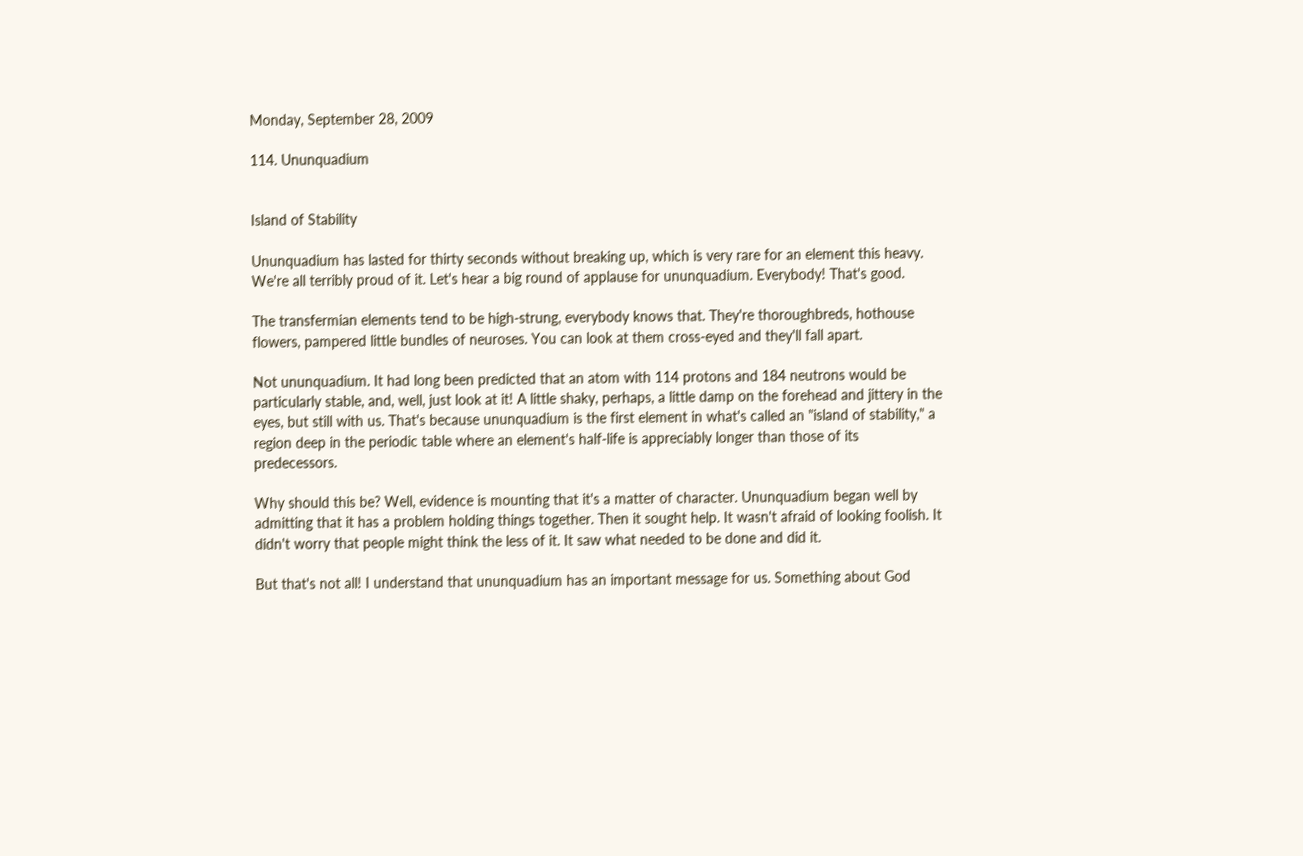Monday, September 28, 2009

114. Ununquadium


Island of Stability

Ununquadium has lasted for thirty seconds without breaking up, which is very rare for an element this heavy. We're all terribly proud of it. Let's hear a big round of applause for ununquadium. Everybody! That's good.

The transfermian elements tend to be high-strung, everybody knows that. They're thoroughbreds, hothouse flowers, pampered little bundles of neuroses. You can look at them cross-eyed and they'll fall apart.

Not ununquadium. It had long been predicted that an atom with 114 protons and 184 neutrons would be particularly stable, and, well, just look at it! A little shaky, perhaps, a little damp on the forehead and jittery in the eyes, but still with us. That's because ununquadium is the first element in what's called an "island of stability," a region deep in the periodic table where an element's half-life is appreciably longer than those of its predecessors.

Why should this be? Well, evidence is mounting that it's a matter of character. Ununquadium began well by admitting that it has a problem holding things together. Then it sought help. It wasn't afraid of looking foolish. It didn't worry that people might think the less of it. It saw what needed to be done and did it.

But that's not all! I understand that ununquadium has an important message for us. Something about God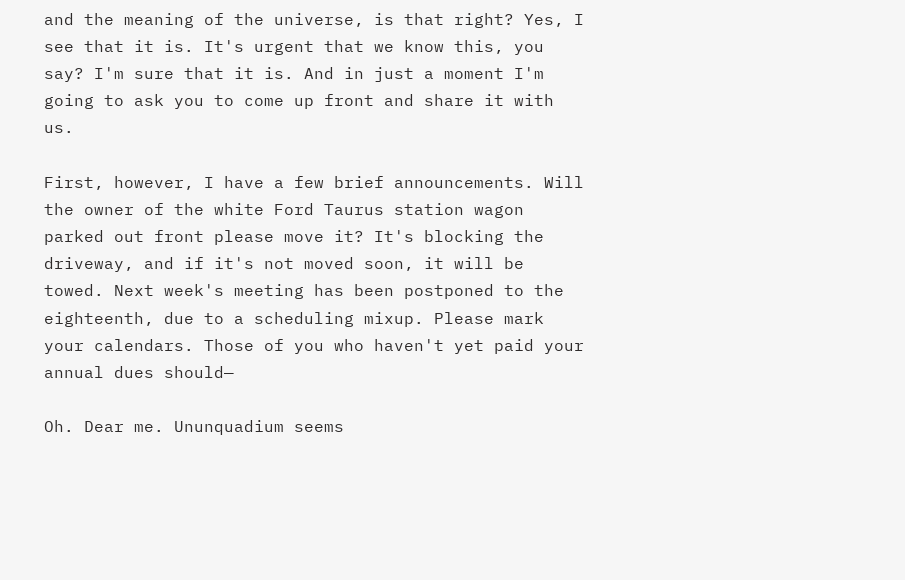and the meaning of the universe, is that right? Yes, I see that it is. It's urgent that we know this, you say? I'm sure that it is. And in just a moment I'm going to ask you to come up front and share it with us.

First, however, I have a few brief announcements. Will the owner of the white Ford Taurus station wagon parked out front please move it? It's blocking the driveway, and if it's not moved soon, it will be towed. Next week's meeting has been postponed to the eighteenth, due to a scheduling mixup. Please mark your calendars. Those of you who haven't yet paid your annual dues should—

Oh. Dear me. Ununquadium seems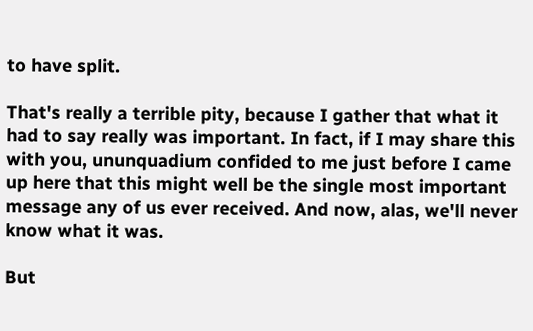to have split.

That's really a terrible pity, because I gather that what it had to say really was important. In fact, if I may share this with you, ununquadium confided to me just before I came up here that this might well be the single most important message any of us ever received. And now, alas, we'll never know what it was.

But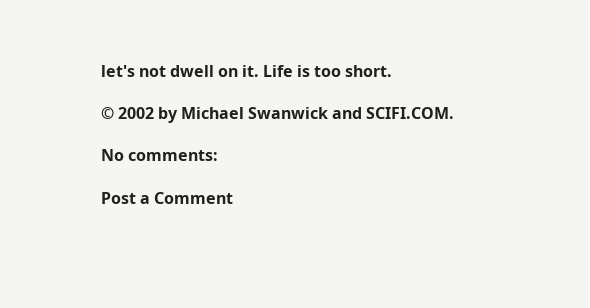let's not dwell on it. Life is too short.

© 2002 by Michael Swanwick and SCIFI.COM.

No comments:

Post a Comment